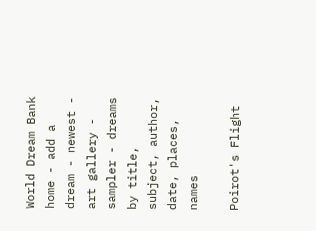World Dream Bank home - add a dream - newest - art gallery - sampler - dreams by title, subject, author, date, places, names

Poirot's Flight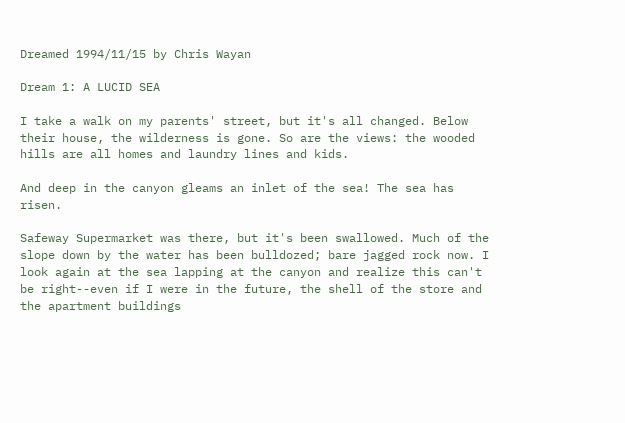Dreamed 1994/11/15 by Chris Wayan

Dream 1: A LUCID SEA

I take a walk on my parents' street, but it's all changed. Below their house, the wilderness is gone. So are the views: the wooded hills are all homes and laundry lines and kids.

And deep in the canyon gleams an inlet of the sea! The sea has risen.

Safeway Supermarket was there, but it's been swallowed. Much of the slope down by the water has been bulldozed; bare jagged rock now. I look again at the sea lapping at the canyon and realize this can't be right--even if I were in the future, the shell of the store and the apartment buildings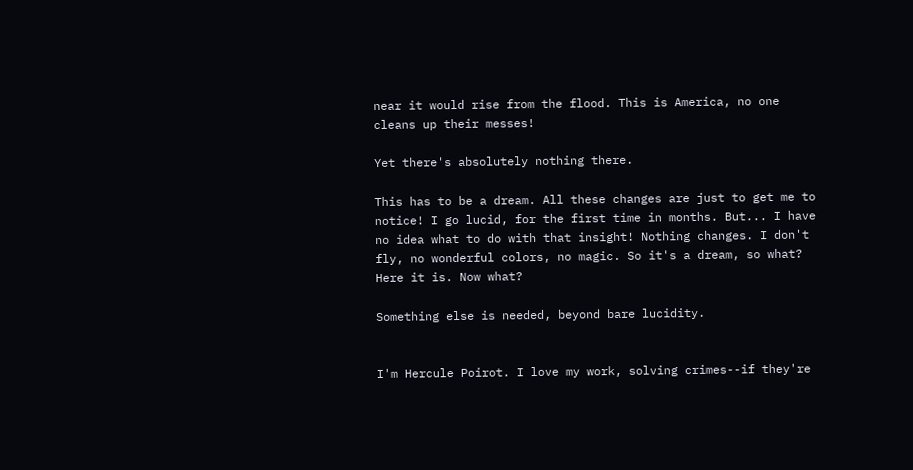near it would rise from the flood. This is America, no one cleans up their messes!

Yet there's absolutely nothing there.

This has to be a dream. All these changes are just to get me to notice! I go lucid, for the first time in months. But... I have no idea what to do with that insight! Nothing changes. I don't fly, no wonderful colors, no magic. So it's a dream, so what? Here it is. Now what?

Something else is needed, beyond bare lucidity.


I'm Hercule Poirot. I love my work, solving crimes--if they're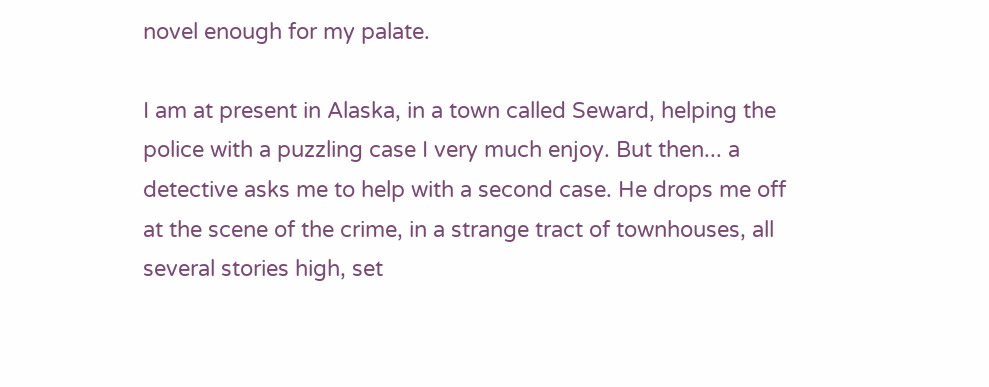novel enough for my palate.

I am at present in Alaska, in a town called Seward, helping the police with a puzzling case I very much enjoy. But then... a detective asks me to help with a second case. He drops me off at the scene of the crime, in a strange tract of townhouses, all several stories high, set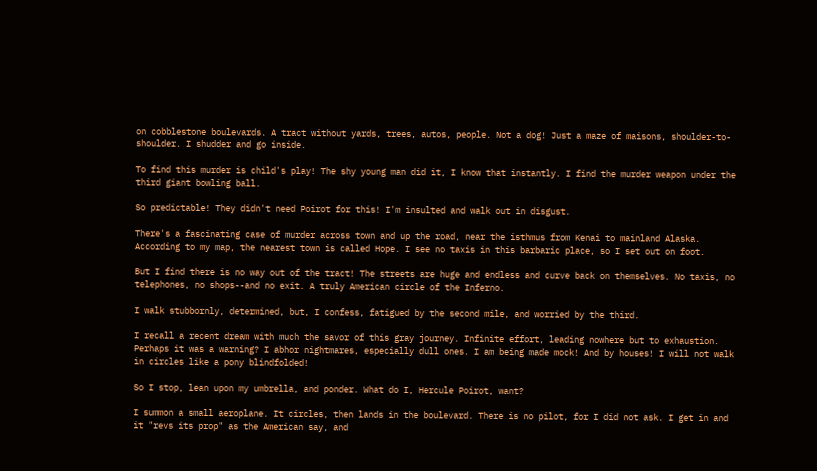on cobblestone boulevards. A tract without yards, trees, autos, people. Not a dog! Just a maze of maisons, shoulder-to-shoulder. I shudder and go inside.

To find this murder is child's play! The shy young man did it, I know that instantly. I find the murder weapon under the third giant bowling ball.

So predictable! They didn't need Poirot for this! I'm insulted and walk out in disgust.

There's a fascinating case of murder across town and up the road, near the isthmus from Kenai to mainland Alaska. According to my map, the nearest town is called Hope. I see no taxis in this barbaric place, so I set out on foot.

But I find there is no way out of the tract! The streets are huge and endless and curve back on themselves. No taxis, no telephones, no shops--and no exit. A truly American circle of the Inferno.

I walk stubbornly, determined, but, I confess, fatigued by the second mile, and worried by the third.

I recall a recent dream with much the savor of this gray journey. Infinite effort, leading nowhere but to exhaustion. Perhaps it was a warning? I abhor nightmares, especially dull ones. I am being made mock! And by houses! I will not walk in circles like a pony blindfolded!

So I stop, lean upon my umbrella, and ponder. What do I, Hercule Poirot, want?

I summon a small aeroplane. It circles, then lands in the boulevard. There is no pilot, for I did not ask. I get in and it "revs its prop" as the American say, and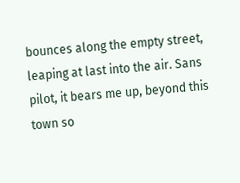bounces along the empty street, leaping at last into the air. Sans pilot, it bears me up, beyond this town so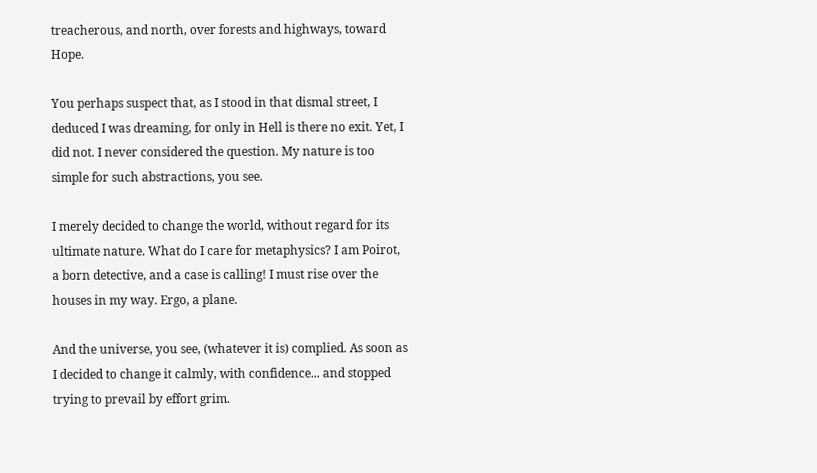treacherous, and north, over forests and highways, toward Hope.

You perhaps suspect that, as I stood in that dismal street, I deduced I was dreaming, for only in Hell is there no exit. Yet, I did not. I never considered the question. My nature is too simple for such abstractions, you see.

I merely decided to change the world, without regard for its ultimate nature. What do I care for metaphysics? I am Poirot, a born detective, and a case is calling! I must rise over the houses in my way. Ergo, a plane.

And the universe, you see, (whatever it is) complied. As soon as I decided to change it calmly, with confidence... and stopped trying to prevail by effort grim.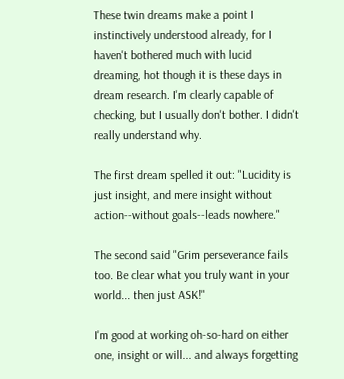These twin dreams make a point I instinctively understood already, for I haven't bothered much with lucid dreaming, hot though it is these days in dream research. I'm clearly capable of checking, but I usually don't bother. I didn't really understand why.

The first dream spelled it out: "Lucidity is just insight, and mere insight without action--without goals--leads nowhere."

The second said "Grim perseverance fails too. Be clear what you truly want in your world... then just ASK!"

I'm good at working oh-so-hard on either one, insight or will... and always forgetting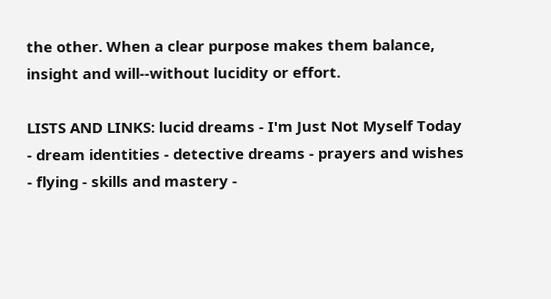the other. When a clear purpose makes them balance, insight and will--without lucidity or effort.

LISTS AND LINKS: lucid dreams - I'm Just Not Myself Today - dream identities - detective dreams - prayers and wishes - flying - skills and mastery -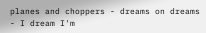planes and choppers - dreams on dreams - I dream I'm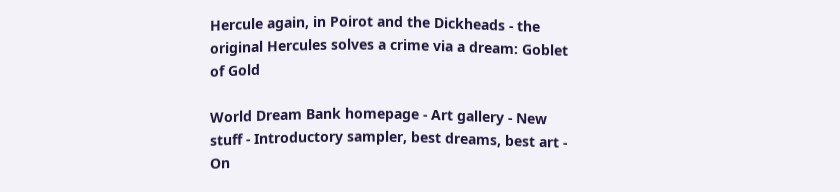Hercule again, in Poirot and the Dickheads - the original Hercules solves a crime via a dream: Goblet of Gold

World Dream Bank homepage - Art gallery - New stuff - Introductory sampler, best dreams, best art - On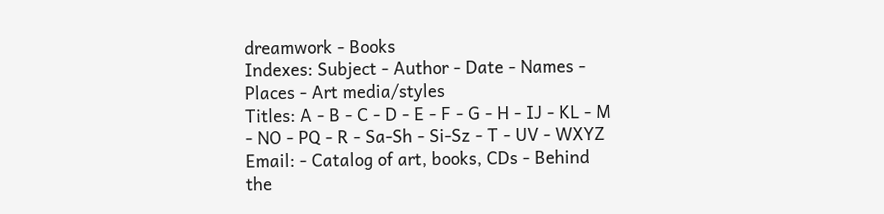dreamwork - Books
Indexes: Subject - Author - Date - Names - Places - Art media/styles
Titles: A - B - C - D - E - F - G - H - IJ - KL - M - NO - PQ - R - Sa-Sh - Si-Sz - T - UV - WXYZ
Email: - Catalog of art, books, CDs - Behind the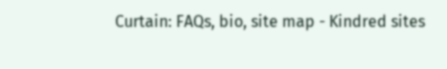Curtain: FAQs, bio, site map - Kindred sites